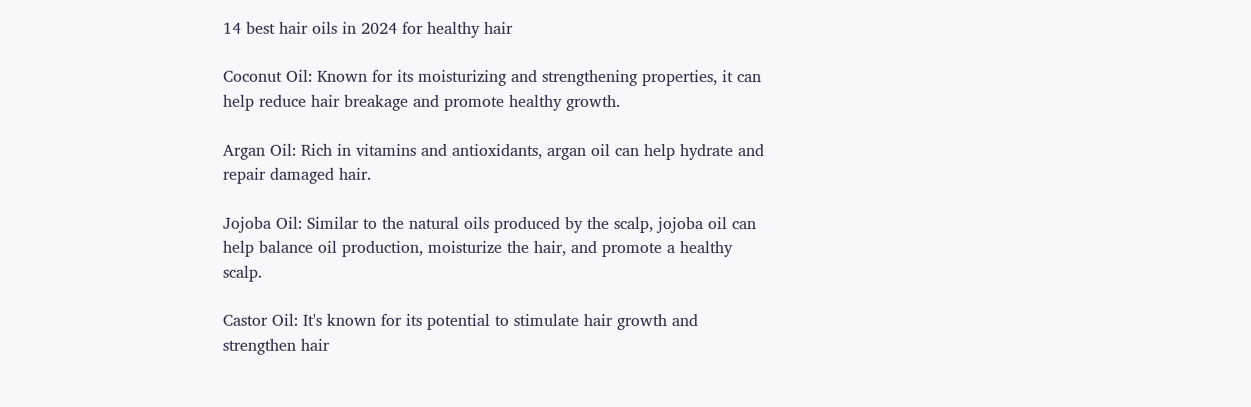14 best hair oils in 2024 for healthy hair

Coconut Oil: Known for its moisturizing and strengthening properties, it can help reduce hair breakage and promote healthy growth.

Argan Oil: Rich in vitamins and antioxidants, argan oil can help hydrate and repair damaged hair.

Jojoba Oil: Similar to the natural oils produced by the scalp, jojoba oil can help balance oil production, moisturize the hair, and promote a healthy scalp.

Castor Oil: It's known for its potential to stimulate hair growth and strengthen hair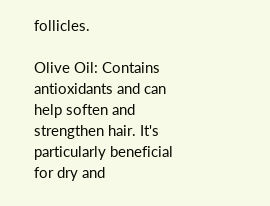follicles.

Olive Oil: Contains antioxidants and can help soften and strengthen hair. It's particularly beneficial for dry and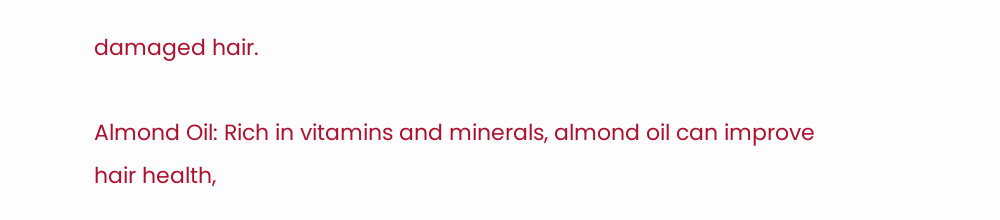damaged hair.

Almond Oil: Rich in vitamins and minerals, almond oil can improve hair health,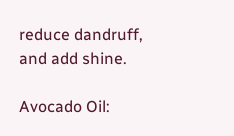reduce dandruff, and add shine.

Avocado Oil: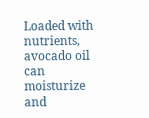Loaded with nutrients, avocado oil can moisturize and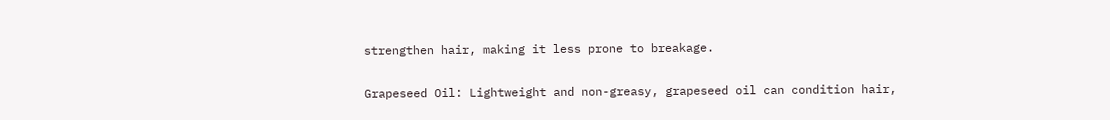strengthen hair, making it less prone to breakage.

Grapeseed Oil: Lightweight and non-greasy, grapeseed oil can condition hair,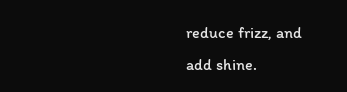reduce frizz, and add shine.